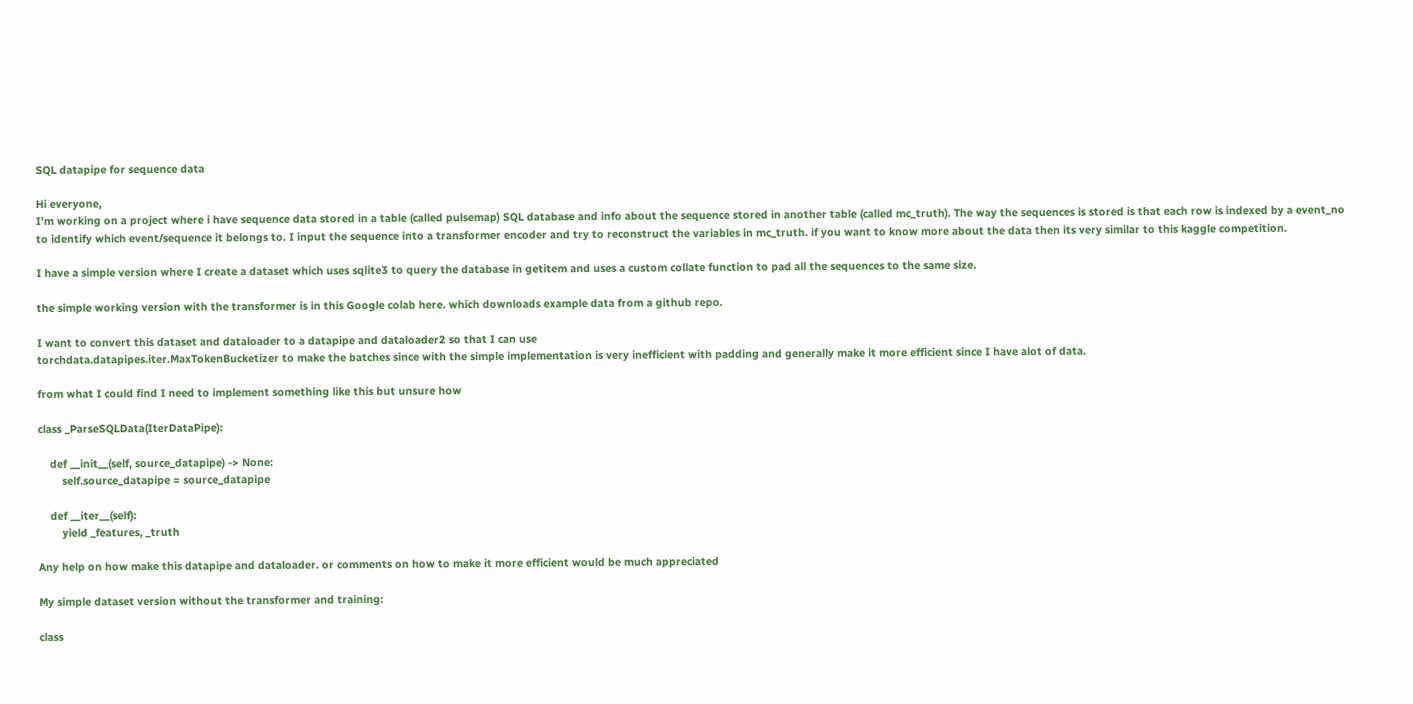SQL datapipe for sequence data

Hi everyone,
I’m working on a project where i have sequence data stored in a table (called pulsemap) SQL database and info about the sequence stored in another table (called mc_truth). The way the sequences is stored is that each row is indexed by a event_no to identify which event/sequence it belongs to. I input the sequence into a transformer encoder and try to reconstruct the variables in mc_truth. if you want to know more about the data then its very similar to this kaggle competition.

I have a simple version where I create a dataset which uses sqlite3 to query the database in getitem and uses a custom collate function to pad all the sequences to the same size.

the simple working version with the transformer is in this Google colab here. which downloads example data from a github repo.

I want to convert this dataset and dataloader to a datapipe and dataloader2 so that I can use
torchdata.datapipes.iter.MaxTokenBucketizer to make the batches since with the simple implementation is very inefficient with padding and generally make it more efficient since I have alot of data.

from what I could find I need to implement something like this but unsure how

class _ParseSQLData(IterDataPipe):

    def __init__(self, source_datapipe) -> None:
        self.source_datapipe = source_datapipe

    def __iter__(self):
        yield _features, _truth

Any help on how make this datapipe and dataloader. or comments on how to make it more efficient would be much appreciated

My simple dataset version without the transformer and training:

class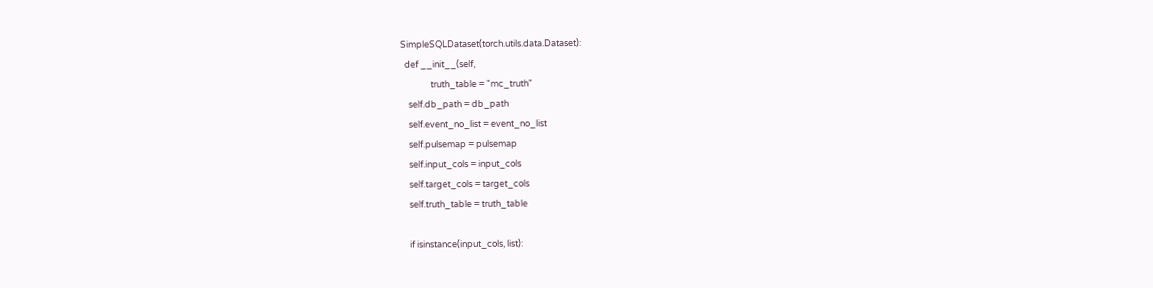SimpleSQLDataset(torch.utils.data.Dataset):
  def __init__(self,
               truth_table = "mc_truth"
    self.db_path = db_path
    self.event_no_list = event_no_list
    self.pulsemap = pulsemap
    self.input_cols = input_cols
    self.target_cols = target_cols
    self.truth_table = truth_table

    if isinstance(input_cols, list):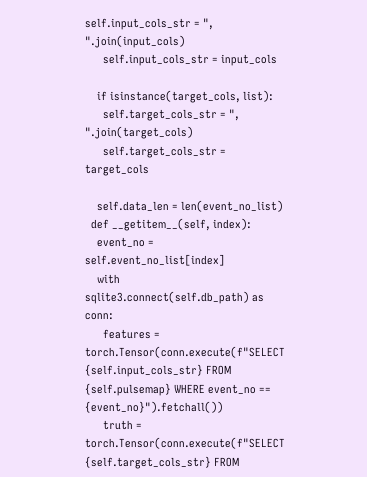self.input_cols_str = ", ".join(input_cols)
      self.input_cols_str = input_cols

    if isinstance(target_cols, list):
      self.target_cols_str = ", ".join(target_cols)
      self.target_cols_str = target_cols

    self.data_len = len(event_no_list)
  def __getitem__(self, index):
    event_no = self.event_no_list[index]
    with sqlite3.connect(self.db_path) as conn:
      features = torch.Tensor(conn.execute(f"SELECT {self.input_cols_str} FROM {self.pulsemap} WHERE event_no == {event_no}").fetchall())
      truth = torch.Tensor(conn.execute(f"SELECT {self.target_cols_str} FROM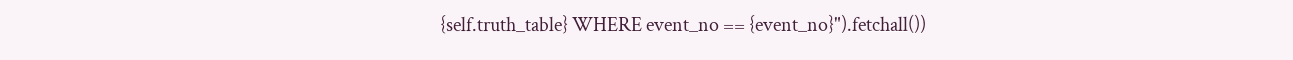{self.truth_table} WHERE event_no == {event_no}").fetchall())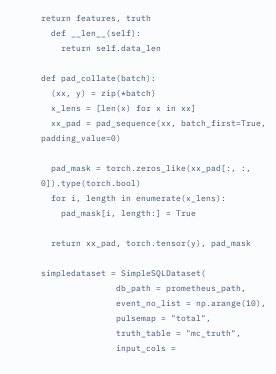return features, truth
  def __len__(self):
    return self.data_len

def pad_collate(batch):
  (xx, y) = zip(*batch)
  x_lens = [len(x) for x in xx]
  xx_pad = pad_sequence(xx, batch_first=True, padding_value=0)

  pad_mask = torch.zeros_like(xx_pad[:, :, 0]).type(torch.bool)
  for i, length in enumerate(x_lens):
    pad_mask[i, length:] = True

  return xx_pad, torch.tensor(y), pad_mask

simpledataset = SimpleSQLDataset(
               db_path = prometheus_path,
               event_no_list = np.arange(10),
               pulsemap = "total",
               truth_table = "mc_truth",
               input_cols =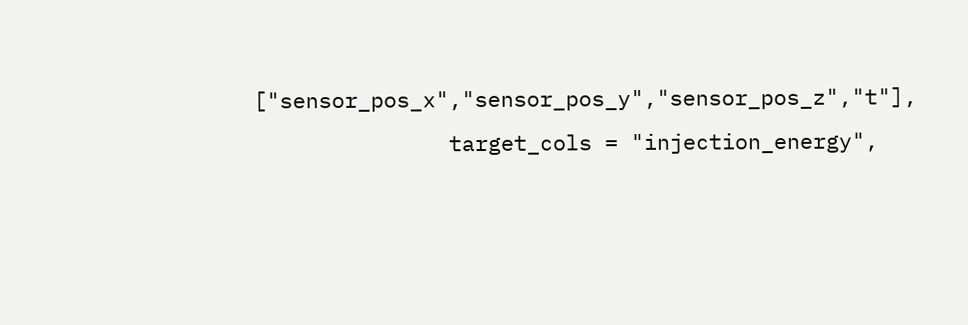["sensor_pos_x","sensor_pos_y","sensor_pos_z","t"],
               target_cols = "injection_energy",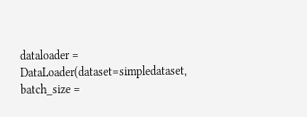dataloader = DataLoader(dataset=simpledataset, batch_size =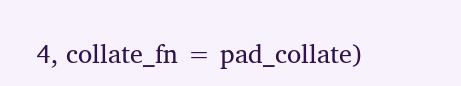4, collate_fn = pad_collate)